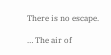There is no escape.

… The air of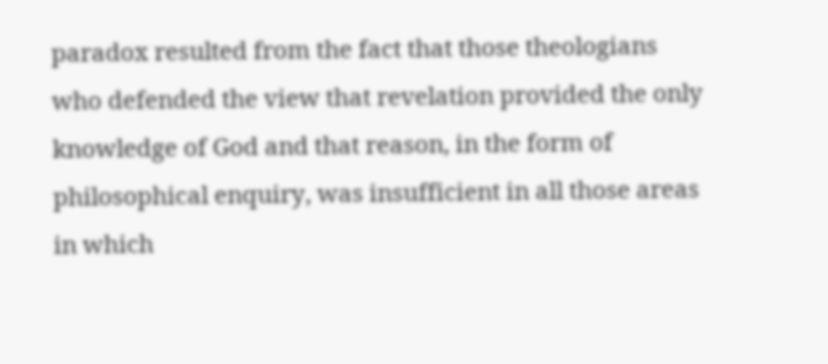paradox resulted from the fact that those theologians who defended the view that revelation provided the only knowledge of God and that reason, in the form of philosophical enquiry, was insufficient in all those areas in which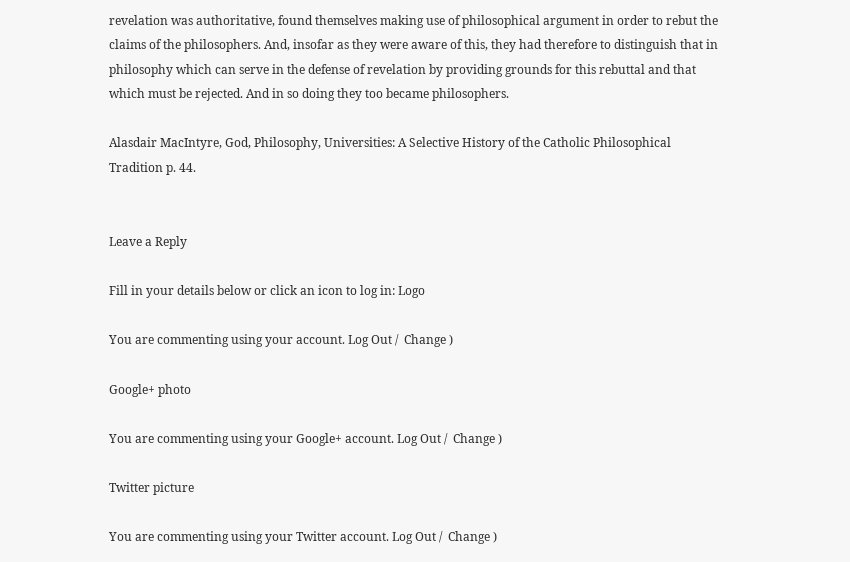revelation was authoritative, found themselves making use of philosophical argument in order to rebut the claims of the philosophers. And, insofar as they were aware of this, they had therefore to distinguish that in philosophy which can serve in the defense of revelation by providing grounds for this rebuttal and that which must be rejected. And in so doing they too became philosophers.

Alasdair MacIntyre, God, Philosophy, Universities: A Selective History of the Catholic Philosophical Tradition p. 44.


Leave a Reply

Fill in your details below or click an icon to log in: Logo

You are commenting using your account. Log Out /  Change )

Google+ photo

You are commenting using your Google+ account. Log Out /  Change )

Twitter picture

You are commenting using your Twitter account. Log Out /  Change )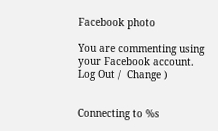Facebook photo

You are commenting using your Facebook account. Log Out /  Change )


Connecting to %s